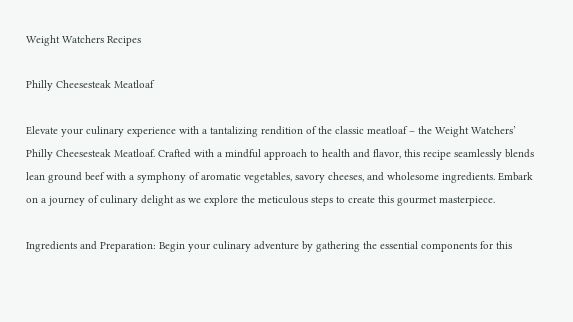Weight Watchers Recipes

Philly Cheesesteak Meatloaf

Elevate your culinary experience with a tantalizing rendition of the classic meatloaf – the Weight Watchers’ Philly Cheesesteak Meatloaf. Crafted with a mindful approach to health and flavor, this recipe seamlessly blends lean ground beef with a symphony of aromatic vegetables, savory cheeses, and wholesome ingredients. Embark on a journey of culinary delight as we explore the meticulous steps to create this gourmet masterpiece.

Ingredients and Preparation: Begin your culinary adventure by gathering the essential components for this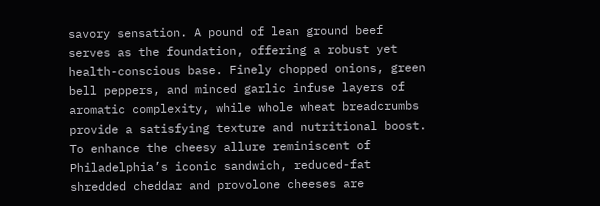savory sensation. A pound of lean ground beef serves as the foundation, offering a robust yet health-conscious base. Finely chopped onions, green bell peppers, and minced garlic infuse layers of aromatic complexity, while whole wheat breadcrumbs provide a satisfying texture and nutritional boost. To enhance the cheesy allure reminiscent of Philadelphia’s iconic sandwich, reduced-fat shredded cheddar and provolone cheeses are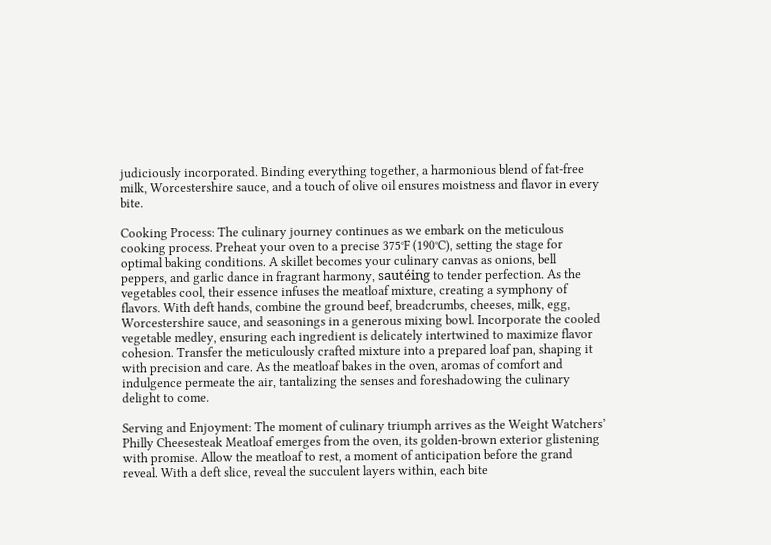judiciously incorporated. Binding everything together, a harmonious blend of fat-free milk, Worcestershire sauce, and a touch of olive oil ensures moistness and flavor in every bite.

Cooking Process: The culinary journey continues as we embark on the meticulous cooking process. Preheat your oven to a precise 375°F (190°C), setting the stage for optimal baking conditions. A skillet becomes your culinary canvas as onions, bell peppers, and garlic dance in fragrant harmony, sautéing to tender perfection. As the vegetables cool, their essence infuses the meatloaf mixture, creating a symphony of flavors. With deft hands, combine the ground beef, breadcrumbs, cheeses, milk, egg, Worcestershire sauce, and seasonings in a generous mixing bowl. Incorporate the cooled vegetable medley, ensuring each ingredient is delicately intertwined to maximize flavor cohesion. Transfer the meticulously crafted mixture into a prepared loaf pan, shaping it with precision and care. As the meatloaf bakes in the oven, aromas of comfort and indulgence permeate the air, tantalizing the senses and foreshadowing the culinary delight to come.

Serving and Enjoyment: The moment of culinary triumph arrives as the Weight Watchers’ Philly Cheesesteak Meatloaf emerges from the oven, its golden-brown exterior glistening with promise. Allow the meatloaf to rest, a moment of anticipation before the grand reveal. With a deft slice, reveal the succulent layers within, each bite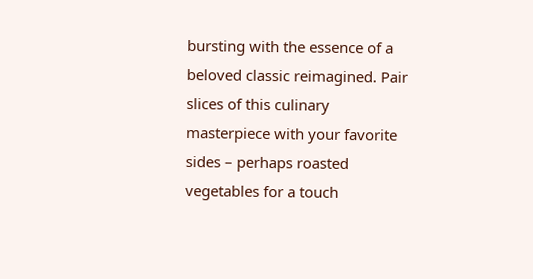bursting with the essence of a beloved classic reimagined. Pair slices of this culinary masterpiece with your favorite sides – perhaps roasted vegetables for a touch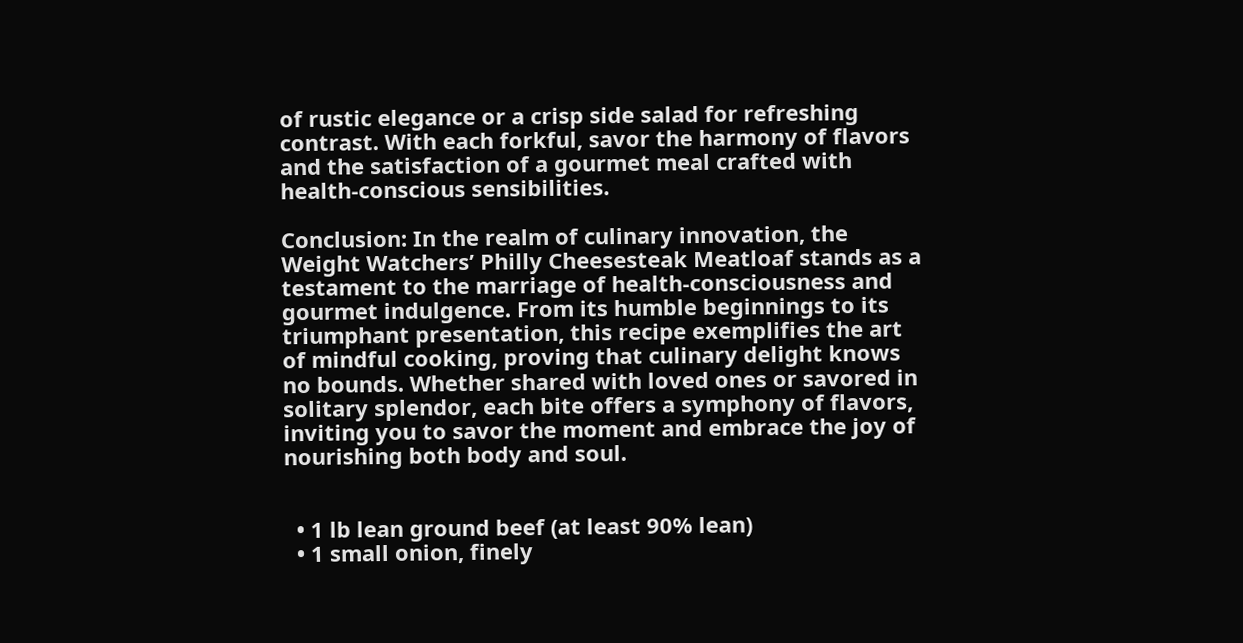of rustic elegance or a crisp side salad for refreshing contrast. With each forkful, savor the harmony of flavors and the satisfaction of a gourmet meal crafted with health-conscious sensibilities.

Conclusion: In the realm of culinary innovation, the Weight Watchers’ Philly Cheesesteak Meatloaf stands as a testament to the marriage of health-consciousness and gourmet indulgence. From its humble beginnings to its triumphant presentation, this recipe exemplifies the art of mindful cooking, proving that culinary delight knows no bounds. Whether shared with loved ones or savored in solitary splendor, each bite offers a symphony of flavors, inviting you to savor the moment and embrace the joy of nourishing both body and soul.


  • 1 lb lean ground beef (at least 90% lean)
  • 1 small onion, finely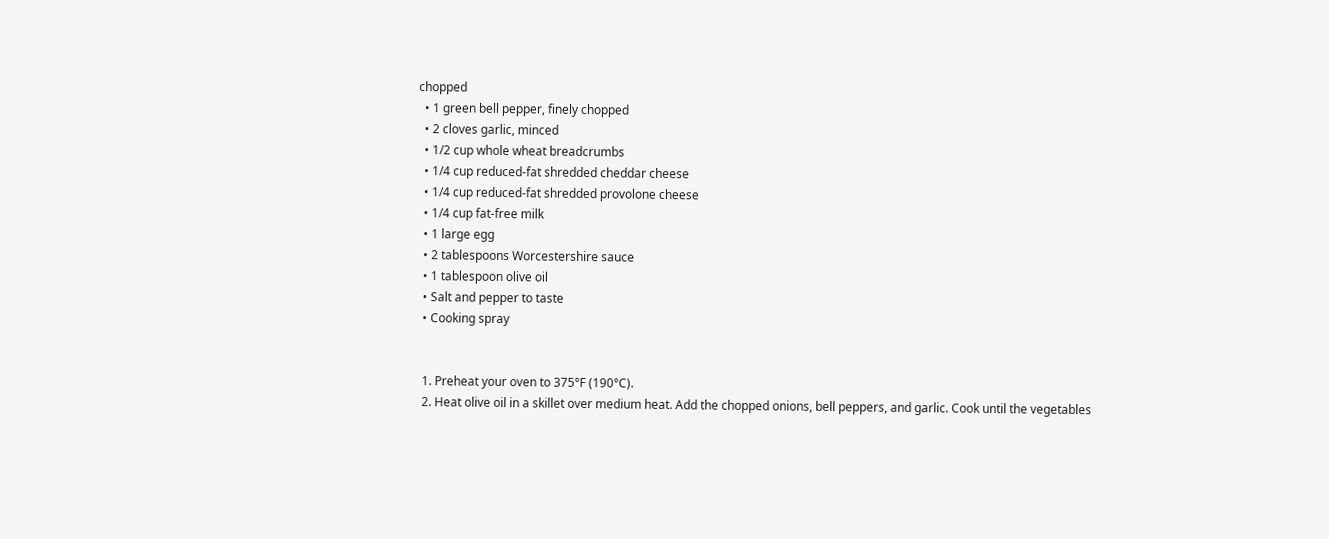chopped
  • 1 green bell pepper, finely chopped
  • 2 cloves garlic, minced
  • 1/2 cup whole wheat breadcrumbs
  • 1/4 cup reduced-fat shredded cheddar cheese
  • 1/4 cup reduced-fat shredded provolone cheese
  • 1/4 cup fat-free milk
  • 1 large egg
  • 2 tablespoons Worcestershire sauce
  • 1 tablespoon olive oil
  • Salt and pepper to taste
  • Cooking spray


  1. Preheat your oven to 375°F (190°C).
  2. Heat olive oil in a skillet over medium heat. Add the chopped onions, bell peppers, and garlic. Cook until the vegetables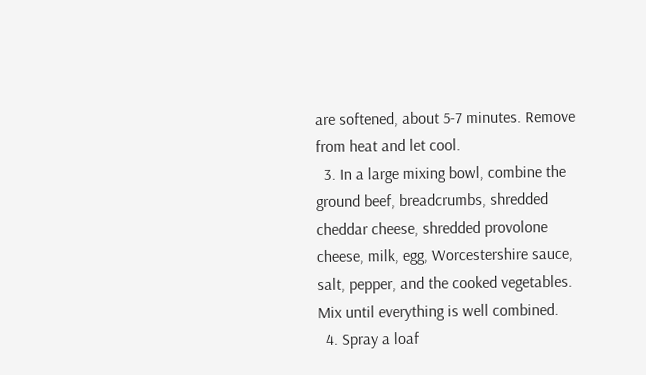are softened, about 5-7 minutes. Remove from heat and let cool.
  3. In a large mixing bowl, combine the ground beef, breadcrumbs, shredded cheddar cheese, shredded provolone cheese, milk, egg, Worcestershire sauce, salt, pepper, and the cooked vegetables. Mix until everything is well combined.
  4. Spray a loaf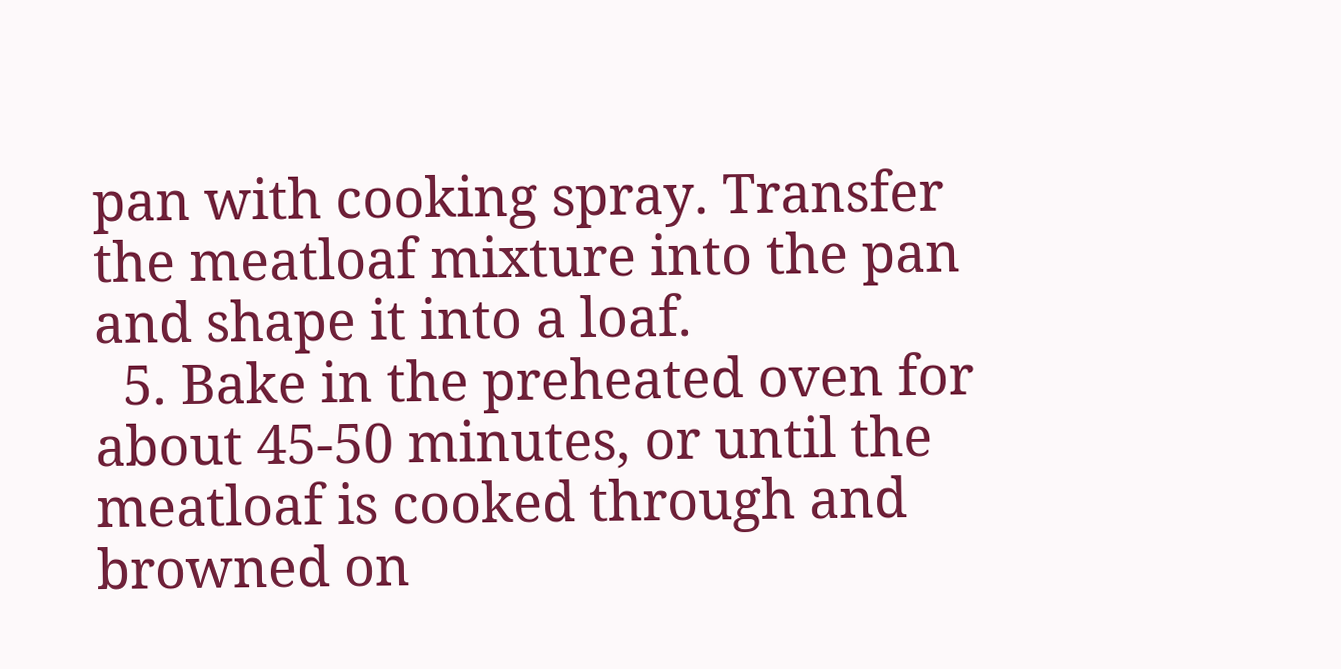pan with cooking spray. Transfer the meatloaf mixture into the pan and shape it into a loaf.
  5. Bake in the preheated oven for about 45-50 minutes, or until the meatloaf is cooked through and browned on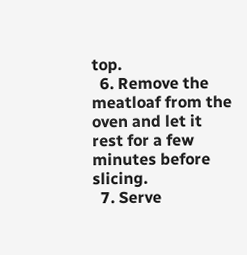top.
  6. Remove the meatloaf from the oven and let it rest for a few minutes before slicing.
  7. Serve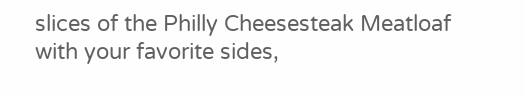slices of the Philly Cheesesteak Meatloaf with your favorite sides,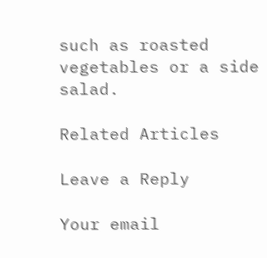such as roasted vegetables or a side salad.

Related Articles

Leave a Reply

Your email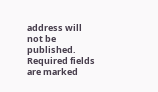address will not be published. Required fields are marked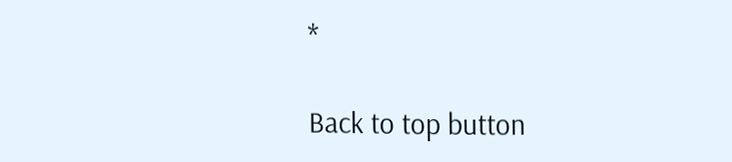*

Back to top button